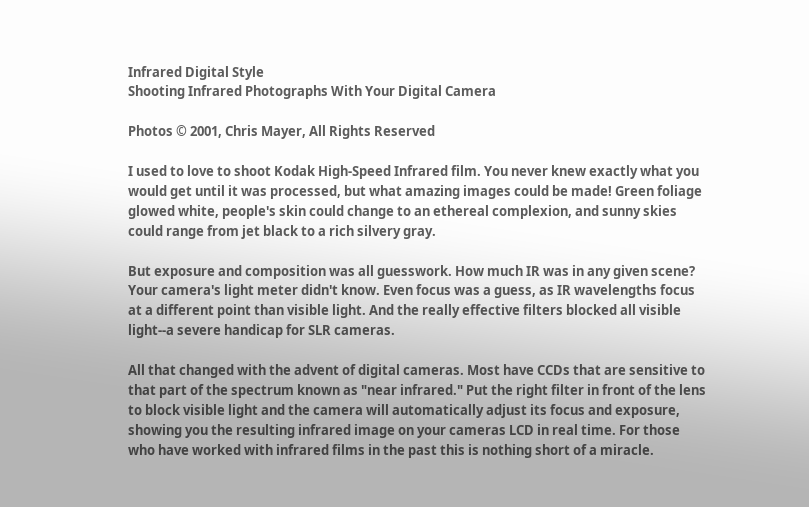Infrared Digital Style
Shooting Infrared Photographs With Your Digital Camera

Photos © 2001, Chris Mayer, All Rights Reserved

I used to love to shoot Kodak High-Speed Infrared film. You never knew exactly what you would get until it was processed, but what amazing images could be made! Green foliage glowed white, people's skin could change to an ethereal complexion, and sunny skies could range from jet black to a rich silvery gray.

But exposure and composition was all guesswork. How much IR was in any given scene? Your camera's light meter didn't know. Even focus was a guess, as IR wavelengths focus at a different point than visible light. And the really effective filters blocked all visible light--a severe handicap for SLR cameras.

All that changed with the advent of digital cameras. Most have CCDs that are sensitive to that part of the spectrum known as "near infrared." Put the right filter in front of the lens to block visible light and the camera will automatically adjust its focus and exposure, showing you the resulting infrared image on your cameras LCD in real time. For those who have worked with infrared films in the past this is nothing short of a miracle.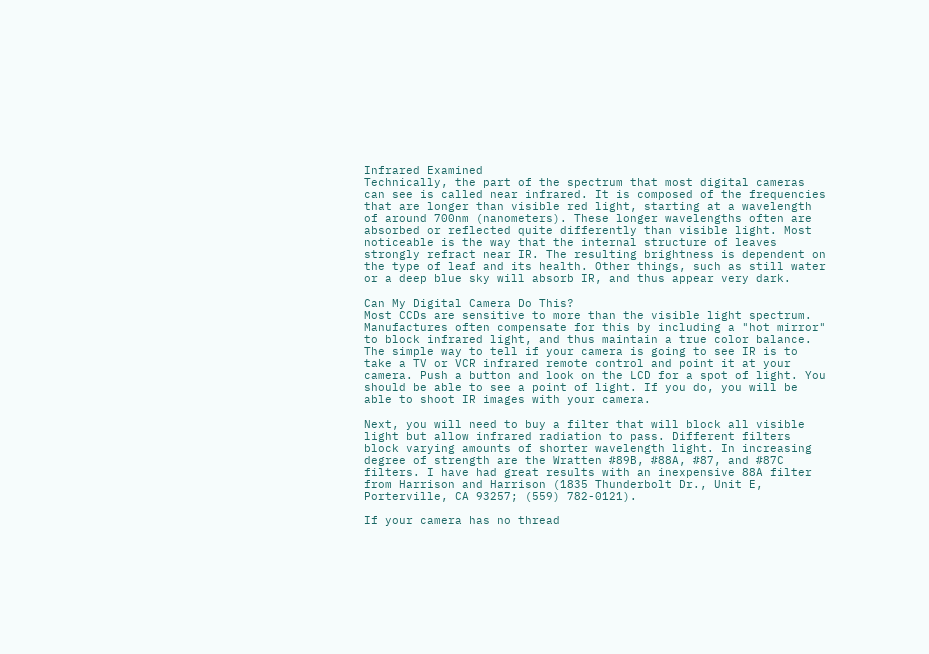Infrared Examined
Technically, the part of the spectrum that most digital cameras can see is called near infrared. It is composed of the frequencies that are longer than visible red light, starting at a wavelength of around 700nm (nanometers). These longer wavelengths often are absorbed or reflected quite differently than visible light. Most noticeable is the way that the internal structure of leaves strongly refract near IR. The resulting brightness is dependent on the type of leaf and its health. Other things, such as still water or a deep blue sky will absorb IR, and thus appear very dark.

Can My Digital Camera Do This?
Most CCDs are sensitive to more than the visible light spectrum. Manufactures often compensate for this by including a "hot mirror" to block infrared light, and thus maintain a true color balance. The simple way to tell if your camera is going to see IR is to take a TV or VCR infrared remote control and point it at your camera. Push a button and look on the LCD for a spot of light. You should be able to see a point of light. If you do, you will be able to shoot IR images with your camera.

Next, you will need to buy a filter that will block all visible light but allow infrared radiation to pass. Different filters block varying amounts of shorter wavelength light. In increasing degree of strength are the Wratten #89B, #88A, #87, and #87C filters. I have had great results with an inexpensive 88A filter from Harrison and Harrison (1835 Thunderbolt Dr., Unit E, Porterville, CA 93257; (559) 782-0121).

If your camera has no thread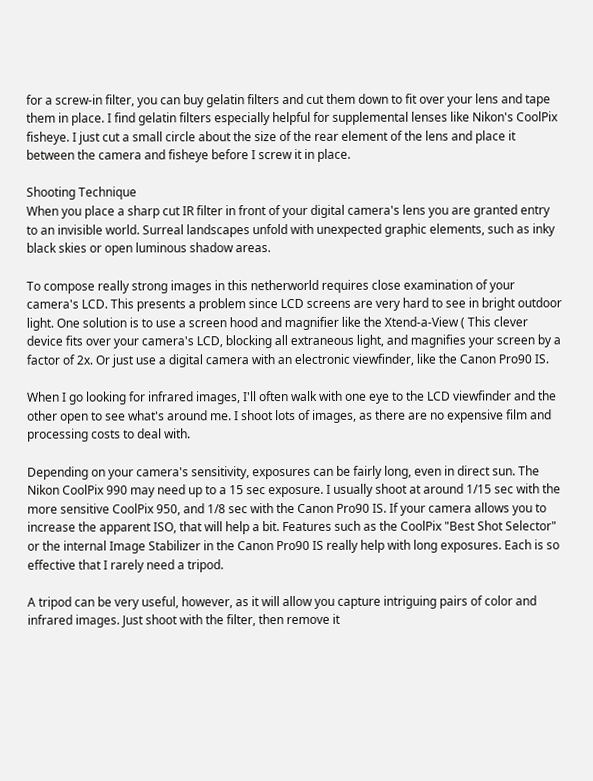for a screw-in filter, you can buy gelatin filters and cut them down to fit over your lens and tape them in place. I find gelatin filters especially helpful for supplemental lenses like Nikon's CoolPix fisheye. I just cut a small circle about the size of the rear element of the lens and place it between the camera and fisheye before I screw it in place.

Shooting Technique
When you place a sharp cut IR filter in front of your digital camera's lens you are granted entry to an invisible world. Surreal landscapes unfold with unexpected graphic elements, such as inky black skies or open luminous shadow areas.

To compose really strong images in this netherworld requires close examination of your camera's LCD. This presents a problem since LCD screens are very hard to see in bright outdoor light. One solution is to use a screen hood and magnifier like the Xtend-a-View ( This clever device fits over your camera's LCD, blocking all extraneous light, and magnifies your screen by a factor of 2x. Or just use a digital camera with an electronic viewfinder, like the Canon Pro90 IS.

When I go looking for infrared images, I'll often walk with one eye to the LCD viewfinder and the other open to see what's around me. I shoot lots of images, as there are no expensive film and processing costs to deal with.

Depending on your camera's sensitivity, exposures can be fairly long, even in direct sun. The Nikon CoolPix 990 may need up to a 15 sec exposure. I usually shoot at around 1/15 sec with the more sensitive CoolPix 950, and 1/8 sec with the Canon Pro90 IS. If your camera allows you to increase the apparent ISO, that will help a bit. Features such as the CoolPix "Best Shot Selector" or the internal Image Stabilizer in the Canon Pro90 IS really help with long exposures. Each is so effective that I rarely need a tripod.

A tripod can be very useful, however, as it will allow you capture intriguing pairs of color and infrared images. Just shoot with the filter, then remove it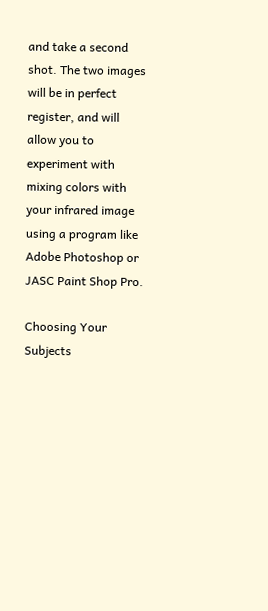and take a second shot. The two images will be in perfect register, and will allow you to experiment with mixing colors with your infrared image using a program like Adobe Photoshop or JASC Paint Shop Pro.

Choosing Your Subjects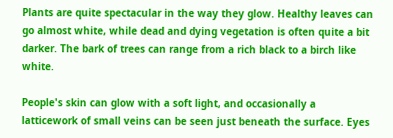Plants are quite spectacular in the way they glow. Healthy leaves can go almost white, while dead and dying vegetation is often quite a bit darker. The bark of trees can range from a rich black to a birch like white.

People's skin can glow with a soft light, and occasionally a latticework of small veins can be seen just beneath the surface. Eyes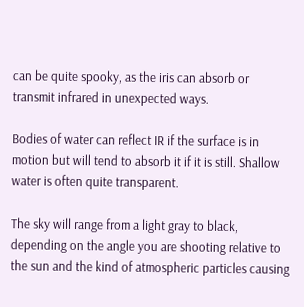can be quite spooky, as the iris can absorb or transmit infrared in unexpected ways.

Bodies of water can reflect IR if the surface is in motion but will tend to absorb it if it is still. Shallow water is often quite transparent.

The sky will range from a light gray to black, depending on the angle you are shooting relative to the sun and the kind of atmospheric particles causing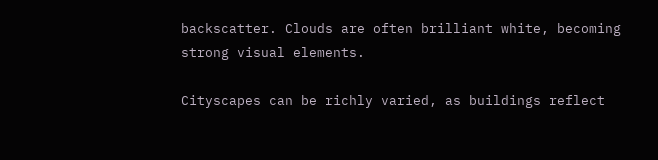backscatter. Clouds are often brilliant white, becoming strong visual elements.

Cityscapes can be richly varied, as buildings reflect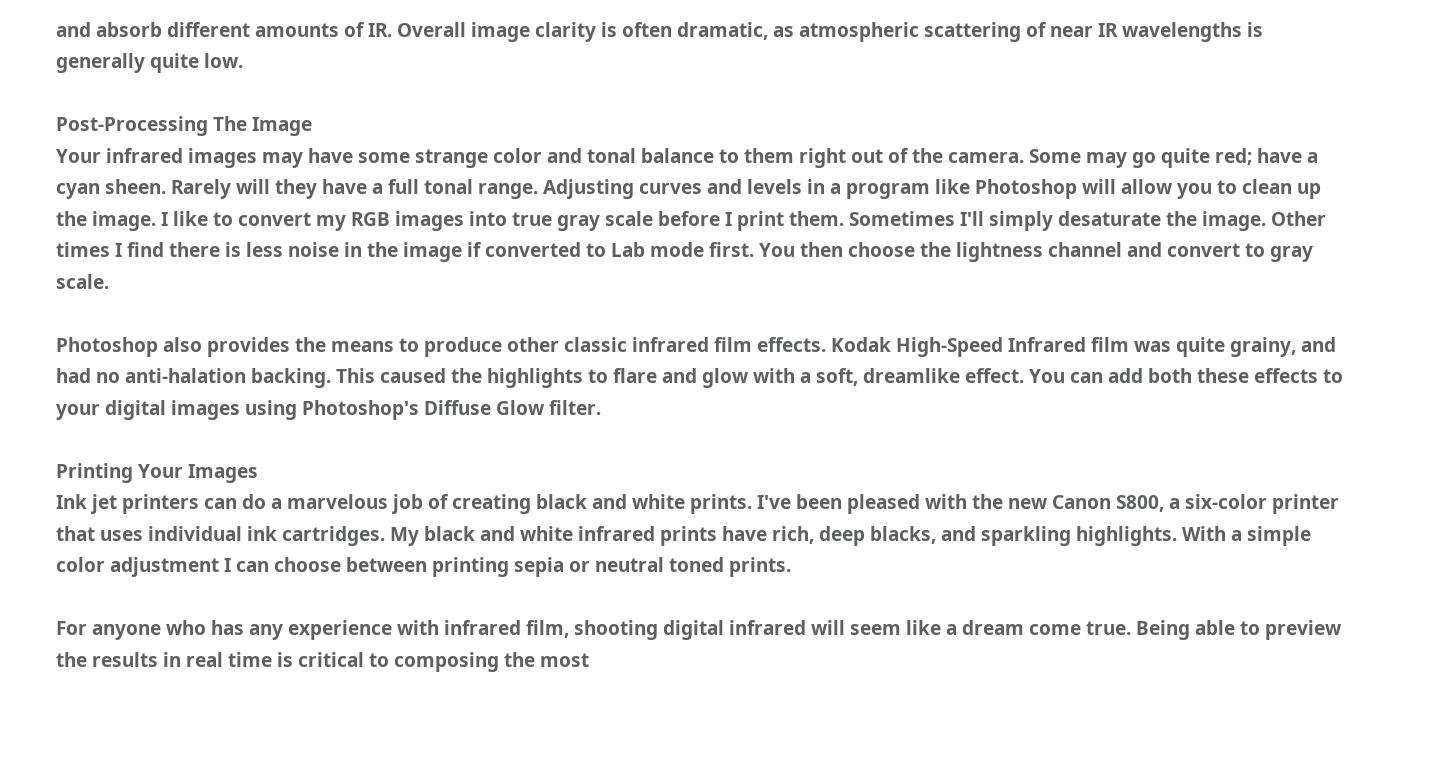and absorb different amounts of IR. Overall image clarity is often dramatic, as atmospheric scattering of near IR wavelengths is generally quite low.

Post-Processing The Image
Your infrared images may have some strange color and tonal balance to them right out of the camera. Some may go quite red; have a cyan sheen. Rarely will they have a full tonal range. Adjusting curves and levels in a program like Photoshop will allow you to clean up the image. I like to convert my RGB images into true gray scale before I print them. Sometimes I'll simply desaturate the image. Other times I find there is less noise in the image if converted to Lab mode first. You then choose the lightness channel and convert to gray scale.

Photoshop also provides the means to produce other classic infrared film effects. Kodak High-Speed Infrared film was quite grainy, and had no anti-halation backing. This caused the highlights to flare and glow with a soft, dreamlike effect. You can add both these effects to your digital images using Photoshop's Diffuse Glow filter.

Printing Your Images
Ink jet printers can do a marvelous job of creating black and white prints. I've been pleased with the new Canon S800, a six-color printer that uses individual ink cartridges. My black and white infrared prints have rich, deep blacks, and sparkling highlights. With a simple color adjustment I can choose between printing sepia or neutral toned prints.

For anyone who has any experience with infrared film, shooting digital infrared will seem like a dream come true. Being able to preview the results in real time is critical to composing the most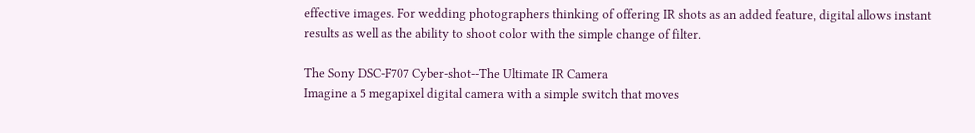effective images. For wedding photographers thinking of offering IR shots as an added feature, digital allows instant results as well as the ability to shoot color with the simple change of filter.

The Sony DSC-F707 Cyber-shot--The Ultimate IR Camera
Imagine a 5 megapixel digital camera with a simple switch that moves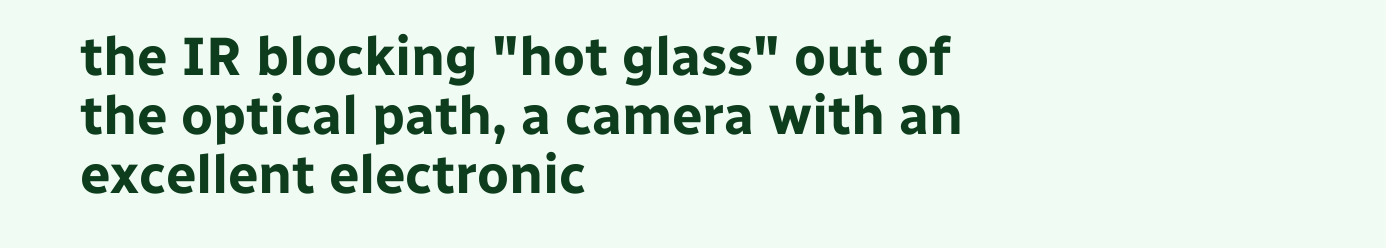the IR blocking "hot glass" out of the optical path, a camera with an excellent electronic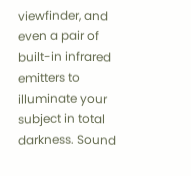viewfinder, and even a pair of built-in infrared emitters to illuminate your subject in total darkness. Sound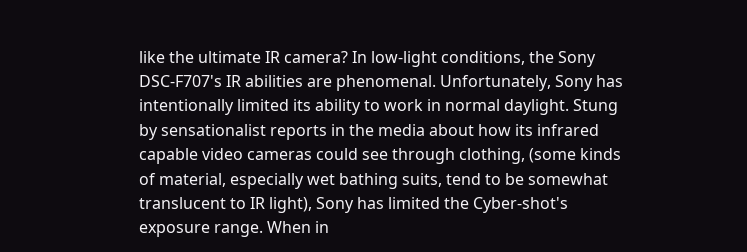like the ultimate IR camera? In low-light conditions, the Sony DSC-F707's IR abilities are phenomenal. Unfortunately, Sony has intentionally limited its ability to work in normal daylight. Stung by sensationalist reports in the media about how its infrared capable video cameras could see through clothing, (some kinds of material, especially wet bathing suits, tend to be somewhat translucent to IR light), Sony has limited the Cyber-shot's exposure range. When in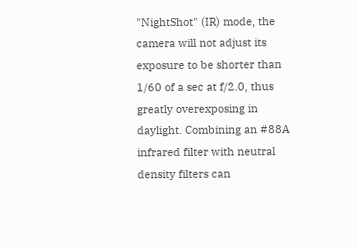"NightShot" (IR) mode, the camera will not adjust its exposure to be shorter than 1/60 of a sec at f/2.0, thus greatly overexposing in daylight. Combining an #88A infrared filter with neutral density filters can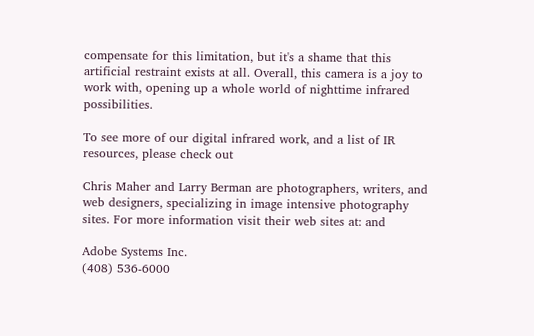compensate for this limitation, but it's a shame that this artificial restraint exists at all. Overall, this camera is a joy to work with, opening up a whole world of nighttime infrared possibilities.

To see more of our digital infrared work, and a list of IR resources, please check out

Chris Maher and Larry Berman are photographers, writers, and web designers, specializing in image intensive photography sites. For more information visit their web sites at: and

Adobe Systems Inc.
(408) 536-6000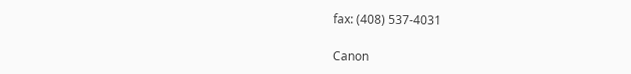fax: (408) 537-4031

Canon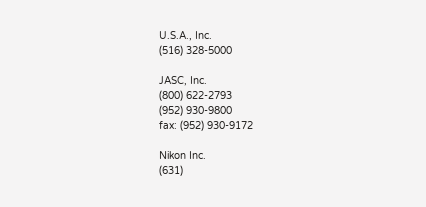U.S.A., Inc.
(516) 328-5000

JASC, Inc.
(800) 622-2793
(952) 930-9800
fax: (952) 930-9172

Nikon Inc.
(631)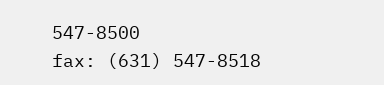547-8500
fax: (631) 547-8518